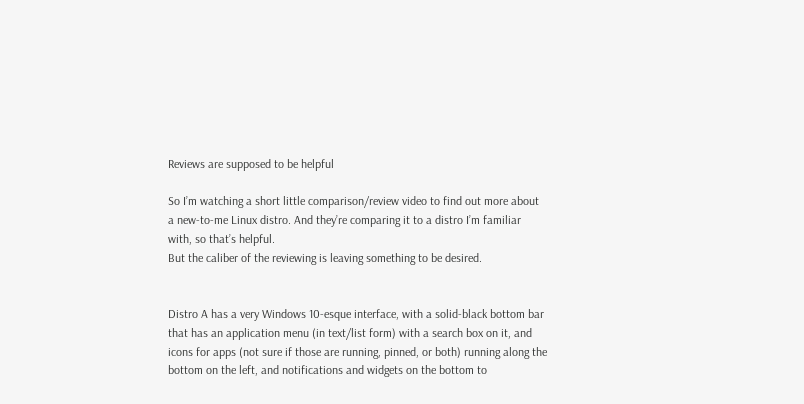Reviews are supposed to be helpful

So I’m watching a short little comparison/review video to find out more about a new-to-me Linux distro. And they’re comparing it to a distro I’m familiar with, so that’s helpful.
But the caliber of the reviewing is leaving something to be desired.


Distro A has a very Windows 10-esque interface, with a solid-black bottom bar that has an application menu (in text/list form) with a search box on it, and icons for apps (not sure if those are running, pinned, or both) running along the bottom on the left, and notifications and widgets on the bottom to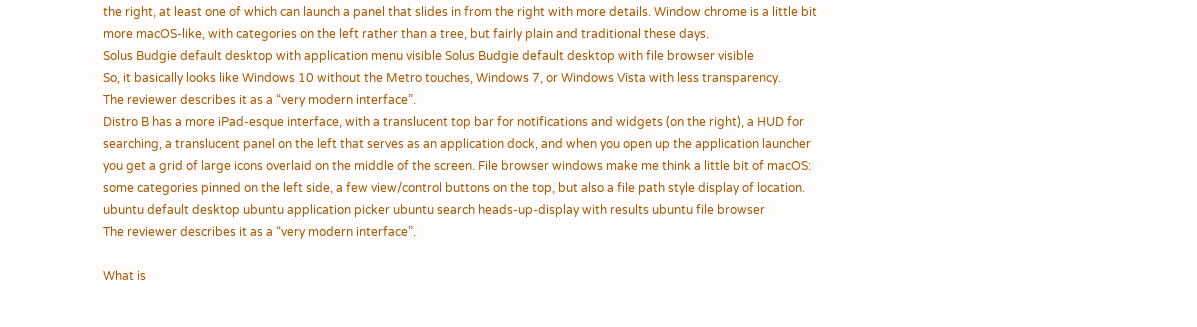the right, at least one of which can launch a panel that slides in from the right with more details. Window chrome is a little bit more macOS-like, with categories on the left rather than a tree, but fairly plain and traditional these days.
Solus Budgie default desktop with application menu visible Solus Budgie default desktop with file browser visible
So, it basically looks like Windows 10 without the Metro touches, Windows 7, or Windows Vista with less transparency.
The reviewer describes it as a “very modern interface”.
Distro B has a more iPad-esque interface, with a translucent top bar for notifications and widgets (on the right), a HUD for searching, a translucent panel on the left that serves as an application dock, and when you open up the application launcher you get a grid of large icons overlaid on the middle of the screen. File browser windows make me think a little bit of macOS: some categories pinned on the left side, a few view/control buttons on the top, but also a file path style display of location.
ubuntu default desktop ubuntu application picker ubuntu search heads-up-display with results ubuntu file browser
The reviewer describes it as a “very modern interface”.

What is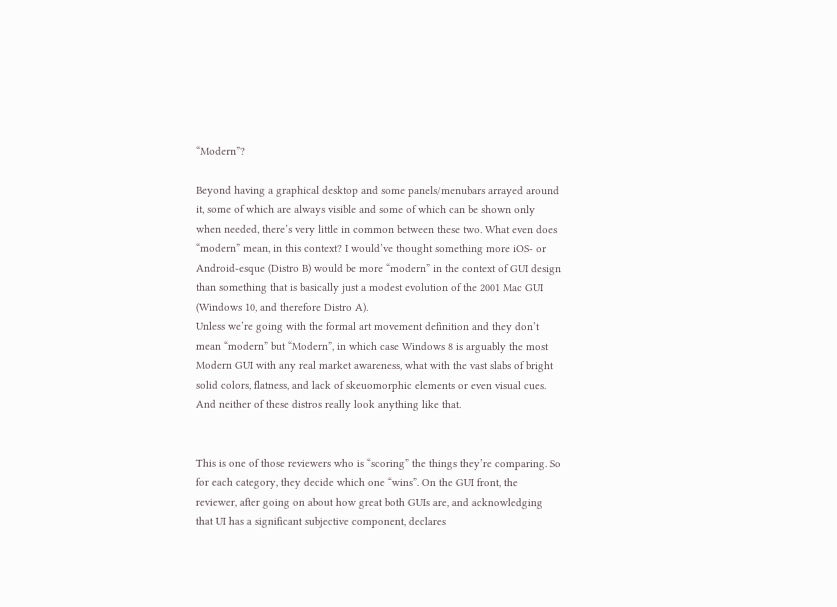“Modern”?

Beyond having a graphical desktop and some panels/menubars arrayed around it, some of which are always visible and some of which can be shown only when needed, there’s very little in common between these two. What even does “modern” mean, in this context? I would’ve thought something more iOS- or Android-esque (Distro B) would be more “modern” in the context of GUI design than something that is basically just a modest evolution of the 2001 Mac GUI (Windows 10, and therefore Distro A).
Unless we’re going with the formal art movement definition and they don’t mean “modern” but “Modern”, in which case Windows 8 is arguably the most Modern GUI with any real market awareness, what with the vast slabs of bright solid colors, flatness, and lack of skeuomorphic elements or even visual cues. And neither of these distros really look anything like that.


This is one of those reviewers who is “scoring” the things they’re comparing. So for each category, they decide which one “wins”. On the GUI front, the reviewer, after going on about how great both GUIs are, and acknowledging that UI has a significant subjective component, declares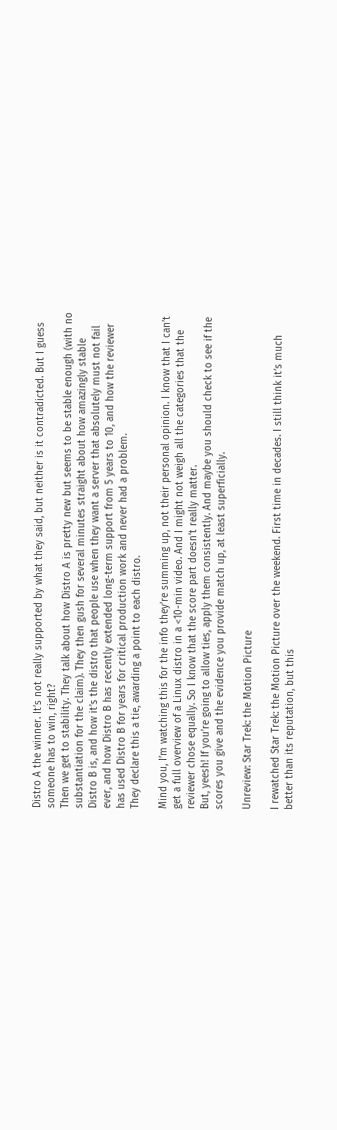Distro A the winner. It’s not really supported by what they said, but neither is it contradicted. But I guess someone has to win, right?
Then we get to stability. They talk about how Distro A is pretty new but seems to be stable enough (with no substantiation for the claim). They then gush for several minutes straight about how amazingly stable Distro B is, and how it’s the distro that people use when they want a server that absolutely must not fail ever, and how Distro B has recently extended long-term support from 5 years to 10, and how the reviewer has used Distro B for years for critical production work and never had a problem.
They declare this a tie, awarding a point to each distro.

Mind you, I’m watching this for the info they’re summing up, not their personal opinion. I know that I can’t get a full overview of a Linux distro in a <10-min video. And I might not weigh all the categories that the reviewer chose equally. So I know that the score part doesn’t really matter.
But, yeesh! If you’re going to allow ties, apply them consistently. And maybe you should check to see if the scores you give and the evidence you provide match up, at least superficially.

Unreview: Star Trek: the Motion Picture

I rewatched Star Trek: the Motion Picture over the weekend. First time in decades. I still think it’s much better than its reputation, but this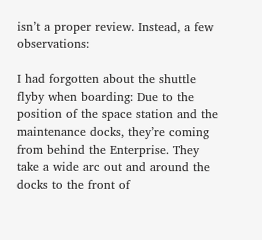isn’t a proper review. Instead, a few observations:

I had forgotten about the shuttle flyby when boarding: Due to the position of the space station and the maintenance docks, they’re coming from behind the Enterprise. They take a wide arc out and around the docks to the front of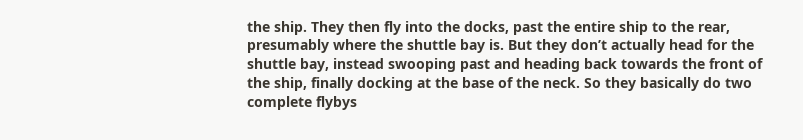the ship. They then fly into the docks, past the entire ship to the rear, presumably where the shuttle bay is. But they don’t actually head for the shuttle bay, instead swooping past and heading back towards the front of the ship, finally docking at the base of the neck. So they basically do two complete flybys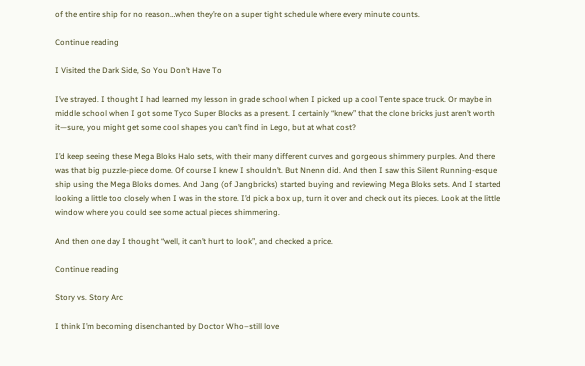of the entire ship for no reason…when they’re on a super tight schedule where every minute counts.

Continue reading

I Visited the Dark Side, So You Don’t Have To

I’ve strayed. I thought I had learned my lesson in grade school when I picked up a cool Tente space truck. Or maybe in middle school when I got some Tyco Super Blocks as a present. I certainly “knew” that the clone bricks just aren’t worth it—sure, you might get some cool shapes you can’t find in Lego, but at what cost?

I’d keep seeing these Mega Bloks Halo sets, with their many different curves and gorgeous shimmery purples. And there was that big puzzle-piece dome. Of course I knew I shouldn’t. But Nnenn did. And then I saw this Silent Running-esque ship using the Mega Bloks domes. And Jang (of Jangbricks) started buying and reviewing Mega Bloks sets. And I started looking a little too closely when I was in the store. I’d pick a box up, turn it over and check out its pieces. Look at the little window where you could see some actual pieces shimmering.

And then one day I thought “well, it can’t hurt to look”, and checked a price.

Continue reading

Story vs. Story Arc

I think I’m becoming disenchanted by Doctor Who–still love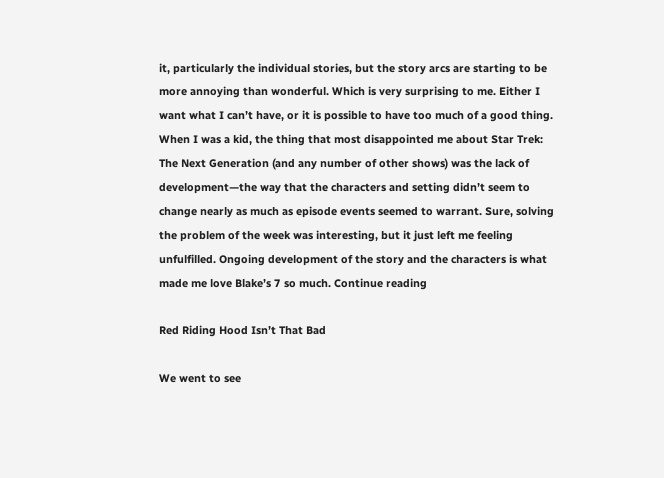it, particularly the individual stories, but the story arcs are starting to be more annoying than wonderful. Which is very surprising to me. Either I want what I can’t have, or it is possible to have too much of a good thing. When I was a kid, the thing that most disappointed me about Star Trek: The Next Generation (and any number of other shows) was the lack of development—the way that the characters and setting didn’t seem to change nearly as much as episode events seemed to warrant. Sure, solving the problem of the week was interesting, but it just left me feeling unfulfilled. Ongoing development of the story and the characters is what made me love Blake’s 7 so much. Continue reading

Red Riding Hood Isn’t That Bad

We went to see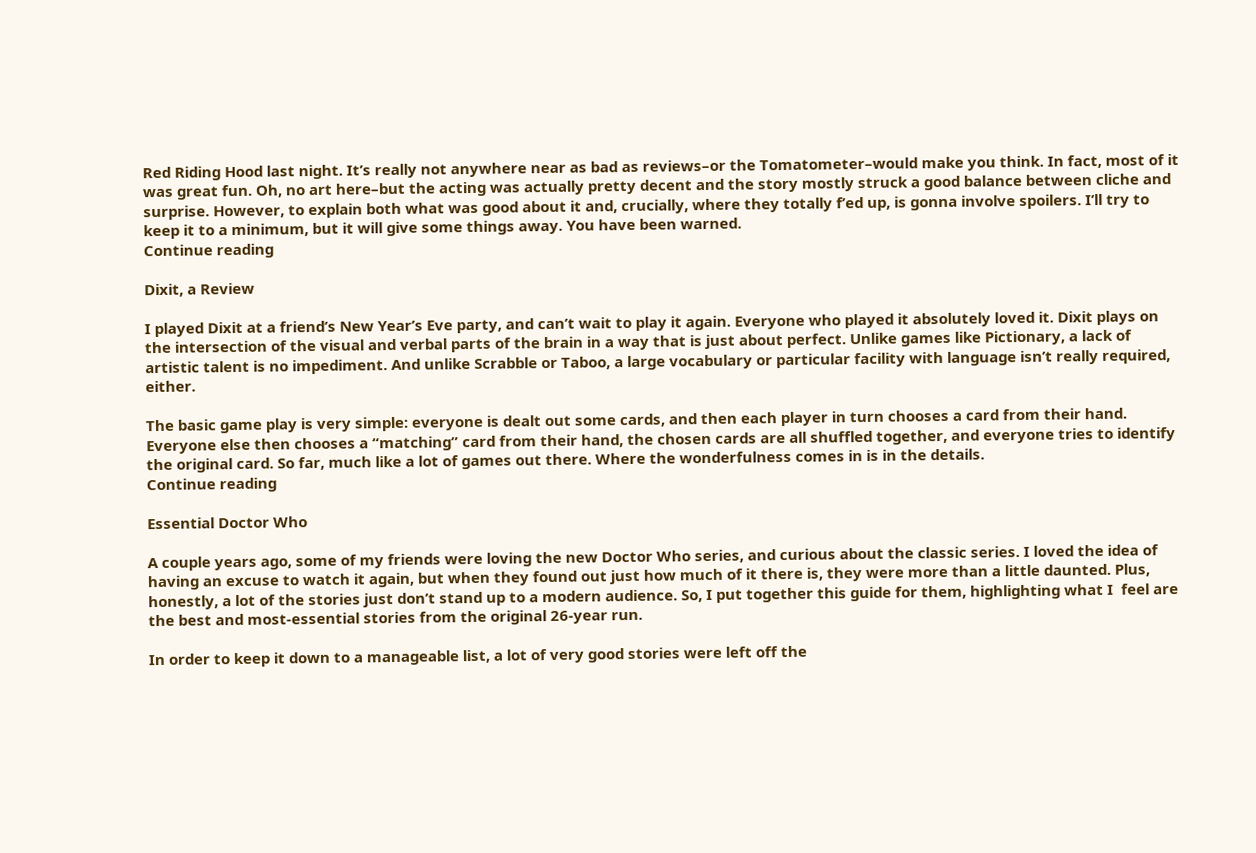Red Riding Hood last night. It’s really not anywhere near as bad as reviews–or the Tomatometer–would make you think. In fact, most of it was great fun. Oh, no art here–but the acting was actually pretty decent and the story mostly struck a good balance between cliche and surprise. However, to explain both what was good about it and, crucially, where they totally f’ed up, is gonna involve spoilers. I’ll try to keep it to a minimum, but it will give some things away. You have been warned.
Continue reading

Dixit, a Review

I played Dixit at a friend’s New Year’s Eve party, and can’t wait to play it again. Everyone who played it absolutely loved it. Dixit plays on the intersection of the visual and verbal parts of the brain in a way that is just about perfect. Unlike games like Pictionary, a lack of artistic talent is no impediment. And unlike Scrabble or Taboo, a large vocabulary or particular facility with language isn’t really required, either.

The basic game play is very simple: everyone is dealt out some cards, and then each player in turn chooses a card from their hand. Everyone else then chooses a “matching” card from their hand, the chosen cards are all shuffled together, and everyone tries to identify the original card. So far, much like a lot of games out there. Where the wonderfulness comes in is in the details.
Continue reading

Essential Doctor Who

A couple years ago, some of my friends were loving the new Doctor Who series, and curious about the classic series. I loved the idea of having an excuse to watch it again, but when they found out just how much of it there is, they were more than a little daunted. Plus, honestly, a lot of the stories just don’t stand up to a modern audience. So, I put together this guide for them, highlighting what I  feel are the best and most-essential stories from the original 26-year run.

In order to keep it down to a manageable list, a lot of very good stories were left off the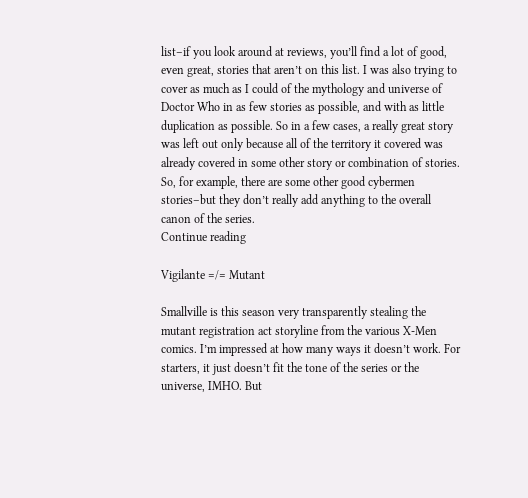list–if you look around at reviews, you’ll find a lot of good, even great, stories that aren’t on this list. I was also trying to cover as much as I could of the mythology and universe of Doctor Who in as few stories as possible, and with as little duplication as possible. So in a few cases, a really great story was left out only because all of the territory it covered was already covered in some other story or combination of stories. So, for example, there are some other good cybermen stories–but they don’t really add anything to the overall canon of the series.
Continue reading

Vigilante =/= Mutant

Smallville is this season very transparently stealing the mutant registration act storyline from the various X-Men comics. I’m impressed at how many ways it doesn’t work. For starters, it just doesn’t fit the tone of the series or the universe, IMHO. But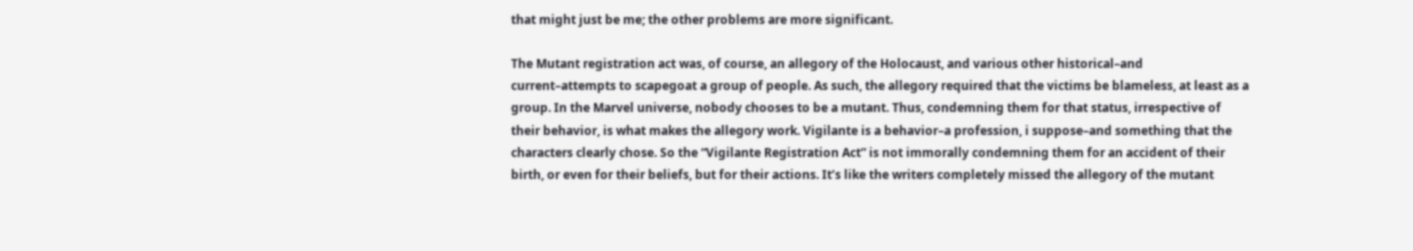that might just be me; the other problems are more significant.

The Mutant registration act was, of course, an allegory of the Holocaust, and various other historical–and current–attempts to scapegoat a group of people. As such, the allegory required that the victims be blameless, at least as a group. In the Marvel universe, nobody chooses to be a mutant. Thus, condemning them for that status, irrespective of their behavior, is what makes the allegory work. Vigilante is a behavior–a profession, i suppose–and something that the characters clearly chose. So the “Vigilante Registration Act” is not immorally condemning them for an accident of their birth, or even for their beliefs, but for their actions. It’s like the writers completely missed the allegory of the mutant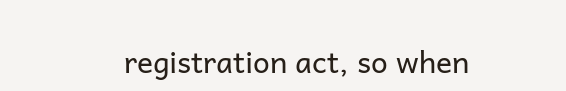registration act, so when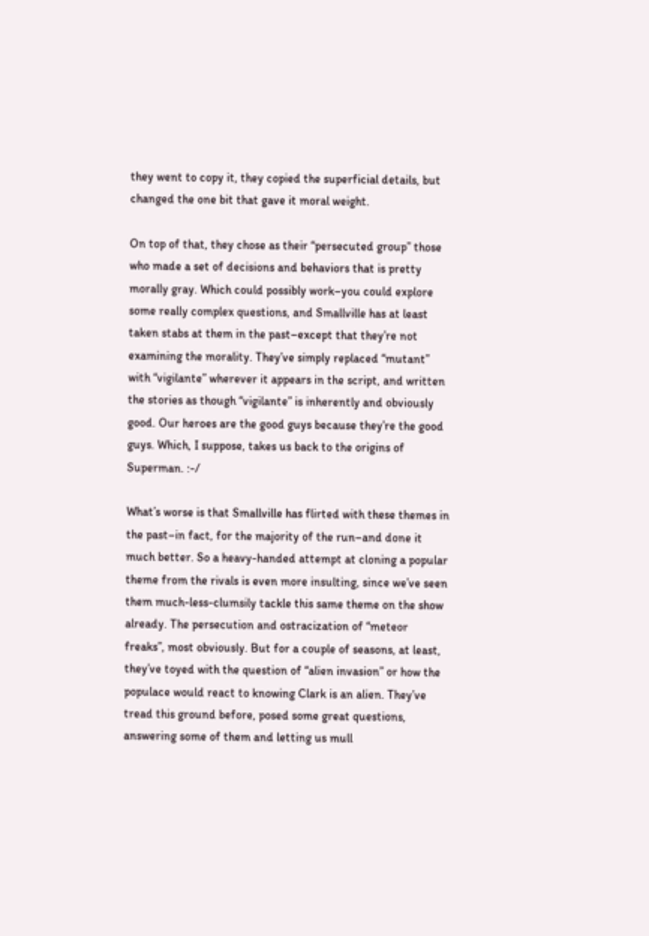they went to copy it, they copied the superficial details, but changed the one bit that gave it moral weight.

On top of that, they chose as their “persecuted group” those who made a set of decisions and behaviors that is pretty morally gray. Which could possibly work–you could explore some really complex questions, and Smallville has at least taken stabs at them in the past–except that they’re not examining the morality. They’ve simply replaced “mutant” with “vigilante” wherever it appears in the script, and written the stories as though “vigilante” is inherently and obviously good. Our heroes are the good guys because they’re the good guys. Which, I suppose, takes us back to the origins of Superman. :-/

What’s worse is that Smallville has flirted with these themes in the past–in fact, for the majority of the run–and done it much better. So a heavy-handed attempt at cloning a popular theme from the rivals is even more insulting, since we’ve seen them much-less-clumsily tackle this same theme on the show already. The persecution and ostracization of “meteor freaks”, most obviously. But for a couple of seasons, at least, they’ve toyed with the question of “alien invasion” or how the populace would react to knowing Clark is an alien. They’ve tread this ground before, posed some great questions, answering some of them and letting us mull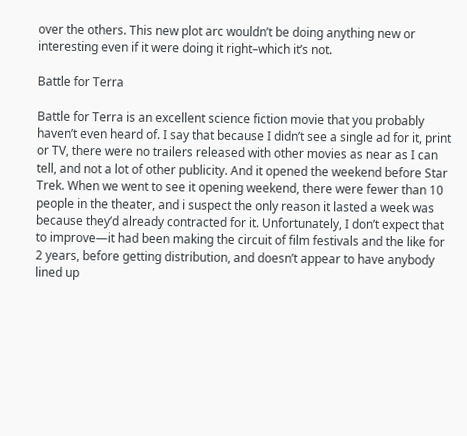over the others. This new plot arc wouldn’t be doing anything new or interesting even if it were doing it right–which it’s not.

Battle for Terra

Battle for Terra is an excellent science fiction movie that you probably haven’t even heard of. I say that because I didn’t see a single ad for it, print or TV, there were no trailers released with other movies as near as I can tell, and not a lot of other publicity. And it opened the weekend before Star Trek. When we went to see it opening weekend, there were fewer than 10 people in the theater, and i suspect the only reason it lasted a week was because they’d already contracted for it. Unfortunately, I don’t expect that to improve—it had been making the circuit of film festivals and the like for 2 years, before getting distribution, and doesn’t appear to have anybody lined up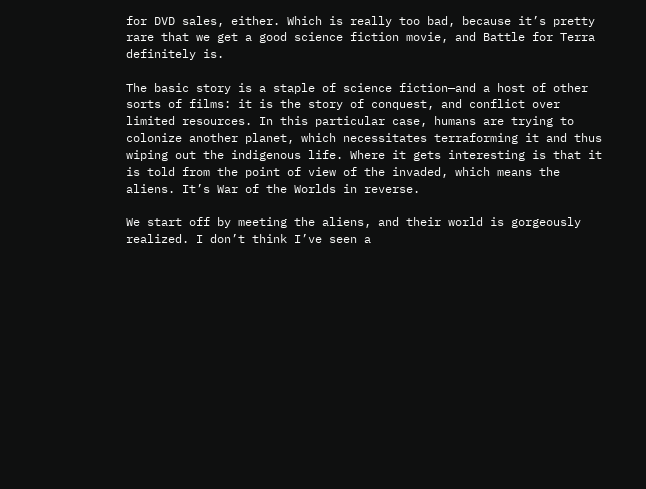for DVD sales, either. Which is really too bad, because it’s pretty rare that we get a good science fiction movie, and Battle for Terra definitely is.

The basic story is a staple of science fiction—and a host of other sorts of films: it is the story of conquest, and conflict over limited resources. In this particular case, humans are trying to colonize another planet, which necessitates terraforming it and thus wiping out the indigenous life. Where it gets interesting is that it is told from the point of view of the invaded, which means the aliens. It’s War of the Worlds in reverse.

We start off by meeting the aliens, and their world is gorgeously realized. I don’t think I’ve seen a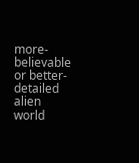more-believable or better-detailed alien world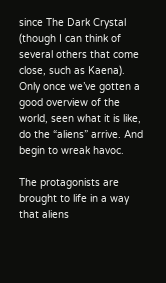since The Dark Crystal (though I can think of several others that come close, such as Kaena). Only once we’ve gotten a good overview of the world, seen what it is like, do the “aliens” arrive. And begin to wreak havoc.

The protagonists are brought to life in a way that aliens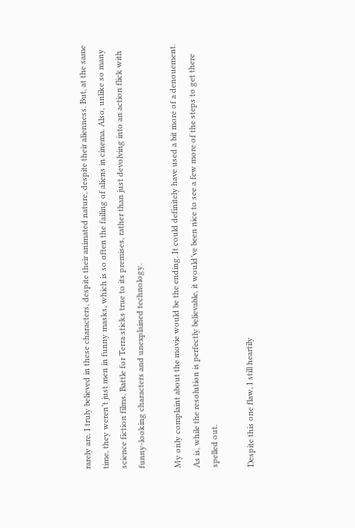rarely are. I truly believed in these characters, despite their animated nature, despite their alienness. But, at the same time, they weren’t just men in funny masks, which is so often the failing of aliens in cinema. Also, unlike so many science fiction films, Battle for Terra sticks true to its premises, rather than just devolving into an action flick with funny-looking characters and unexplained technology.

My only complaint about the movie would be the ending. It could definitely have used a bit more of a denouement. As is, while the resolution is perfectly believable, it would’ve been nice to see a few more of the steps to get there spelled out.

Despite this one flaw, I still heartily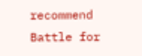recommend Battle for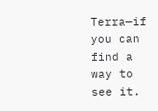Terra—if you can find a way to see it.